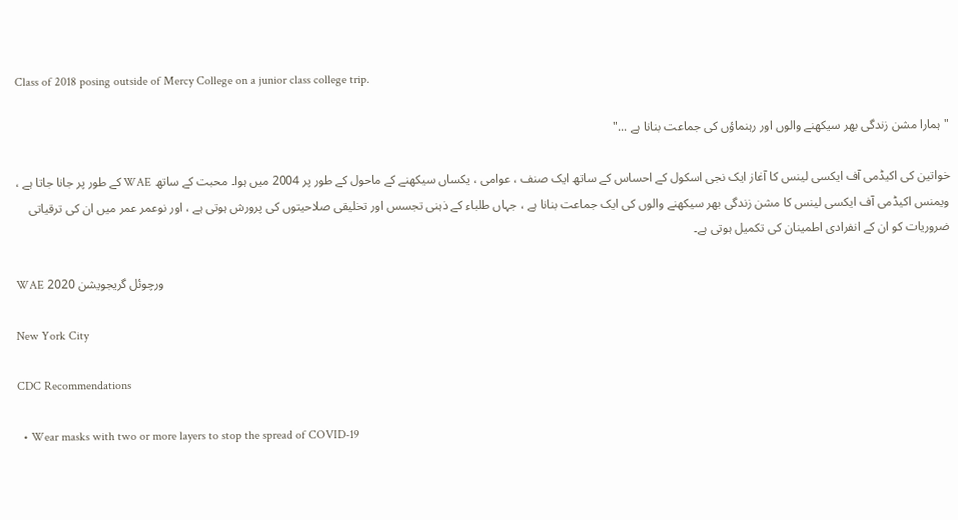Class of 2018 posing outside of Mercy College on a junior class college trip.

"ہمارا مشن زندگی بھر سیکھنے والوں اور رہنماؤں کی جماعت بنانا ہے ..."

خواتین کی اکیڈمی آف ایکسی لینس کا آغاز ایک نجی اسکول کے احساس کے ساتھ ایک صنف ، عوامی ، یکساں سیکھنے کے ماحول کے طور پر 2004 میں ہوا۔ محبت کے ساتھ WAE کے طور پر جانا جاتا ہے ، ویمنس اکیڈمی آف ایکسی لینس کا مشن زندگی بھر سیکھنے والوں کی ایک جماعت بنانا ہے ، جہاں طلباء کے ذہنی تجسس اور تخلیقی صلاحیتوں کی پرورش ہوتی ہے ، اور نوعمر عمر میں ان کی ترقیاتی ضروریات کو ان کے انفرادی اطمینان کی تکمیل ہوتی ہے۔

WAE ورچوئل گریجویشن 2020

New York City

CDC Recommendations

  • Wear masks with two or more layers to stop the spread of COVID-19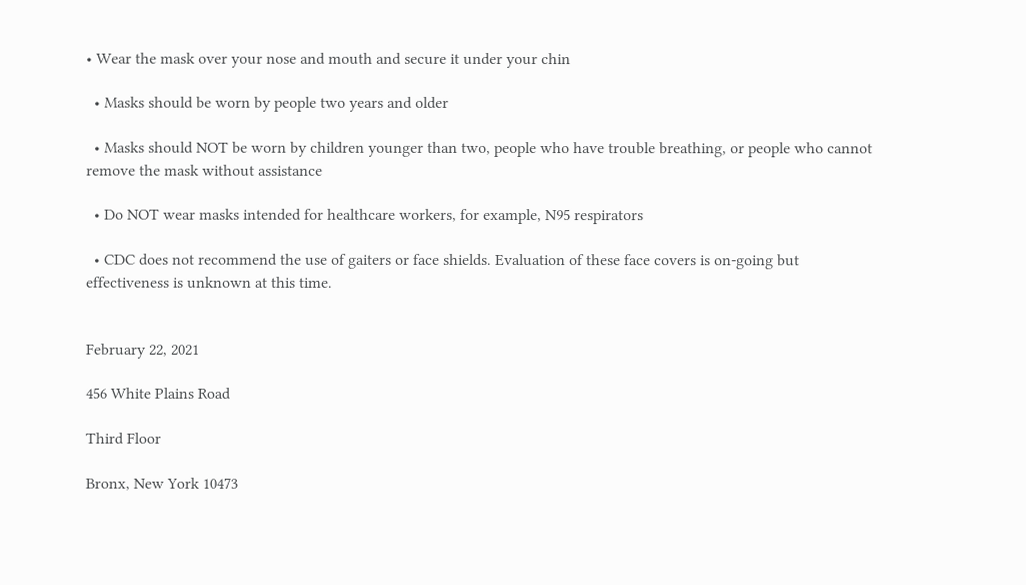• Wear the mask over your nose and mouth and secure it under your chin

  • Masks should be worn by people two years and older

  • Masks should NOT be worn by children younger than two, people who have trouble breathing, or people who cannot remove the mask without assistance

  • Do NOT wear masks intended for healthcare workers, for example, N95 respirators

  • CDC does not recommend the use of gaiters or face shields. Evaluation of these face covers is on-going but effectiveness is unknown at this time.


February 22, 2021

456 White Plains Road

Third Floor

Bronx, New York 10473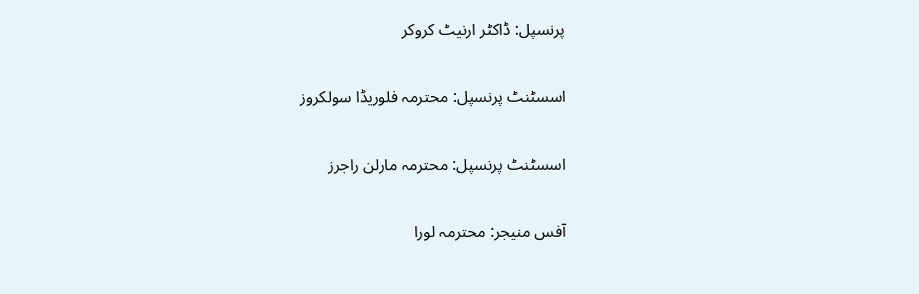پرنسپل: ڈاکٹر ارنیٹ کروکر

اسسٹنٹ پرنسپل: محترمہ فلوریڈا سولکروز

اسسٹنٹ پرنسپل: محترمہ مارلن راجرز

آفس منیجر: محترمہ لورا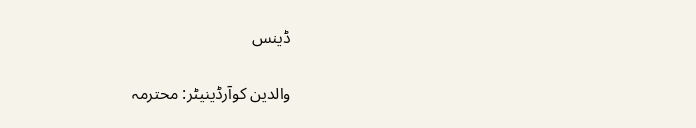ڈینس

والدین کوآرڈینیٹر: محترمہ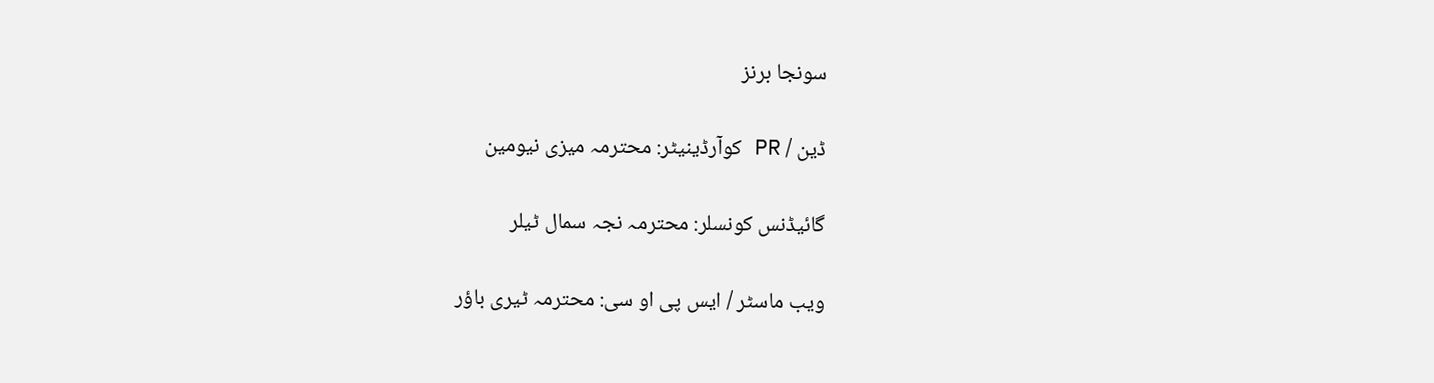سونجا برنز

ڈین / PR کوآرڈینیٹر: محترمہ میزی نیومین

گائیڈنس کونسلر: محترمہ نجہ سمال ٹیلر

ویب ماسٹر / ایس پی او سی: محترمہ ٹیری باؤر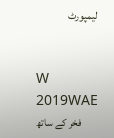لیمپورٹ


W 2019WAE فخر کے ساتھ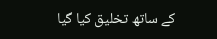کے ساتھ تخلیق کیا گیا